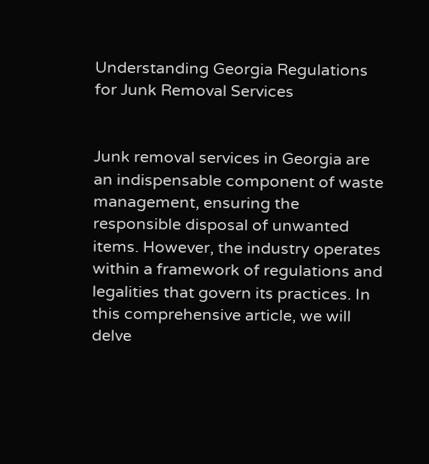Understanding Georgia Regulations for Junk Removal Services


Junk removal services in Georgia are an indispensable component of waste management, ensuring the responsible disposal of unwanted items. However, the industry operates within a framework of regulations and legalities that govern its practices. In this comprehensive article, we will delve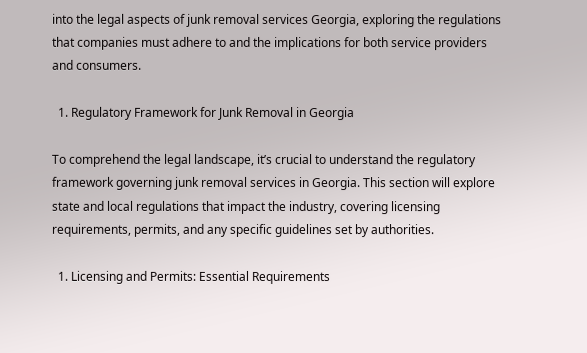into the legal aspects of junk removal services Georgia, exploring the regulations that companies must adhere to and the implications for both service providers and consumers.

  1. Regulatory Framework for Junk Removal in Georgia

To comprehend the legal landscape, it’s crucial to understand the regulatory framework governing junk removal services in Georgia. This section will explore state and local regulations that impact the industry, covering licensing requirements, permits, and any specific guidelines set by authorities.

  1. Licensing and Permits: Essential Requirements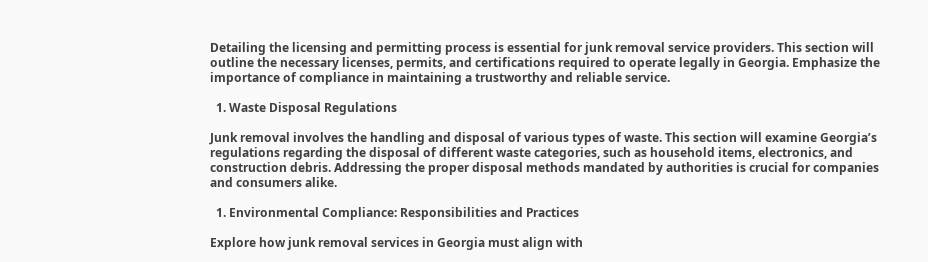Detailing the licensing and permitting process is essential for junk removal service providers. This section will outline the necessary licenses, permits, and certifications required to operate legally in Georgia. Emphasize the importance of compliance in maintaining a trustworthy and reliable service.

  1. Waste Disposal Regulations

Junk removal involves the handling and disposal of various types of waste. This section will examine Georgia’s regulations regarding the disposal of different waste categories, such as household items, electronics, and construction debris. Addressing the proper disposal methods mandated by authorities is crucial for companies and consumers alike.

  1. Environmental Compliance: Responsibilities and Practices

Explore how junk removal services in Georgia must align with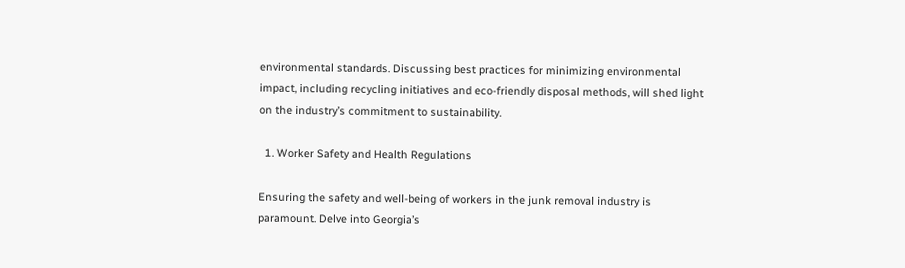environmental standards. Discussing best practices for minimizing environmental impact, including recycling initiatives and eco-friendly disposal methods, will shed light on the industry’s commitment to sustainability.

  1. Worker Safety and Health Regulations

Ensuring the safety and well-being of workers in the junk removal industry is paramount. Delve into Georgia’s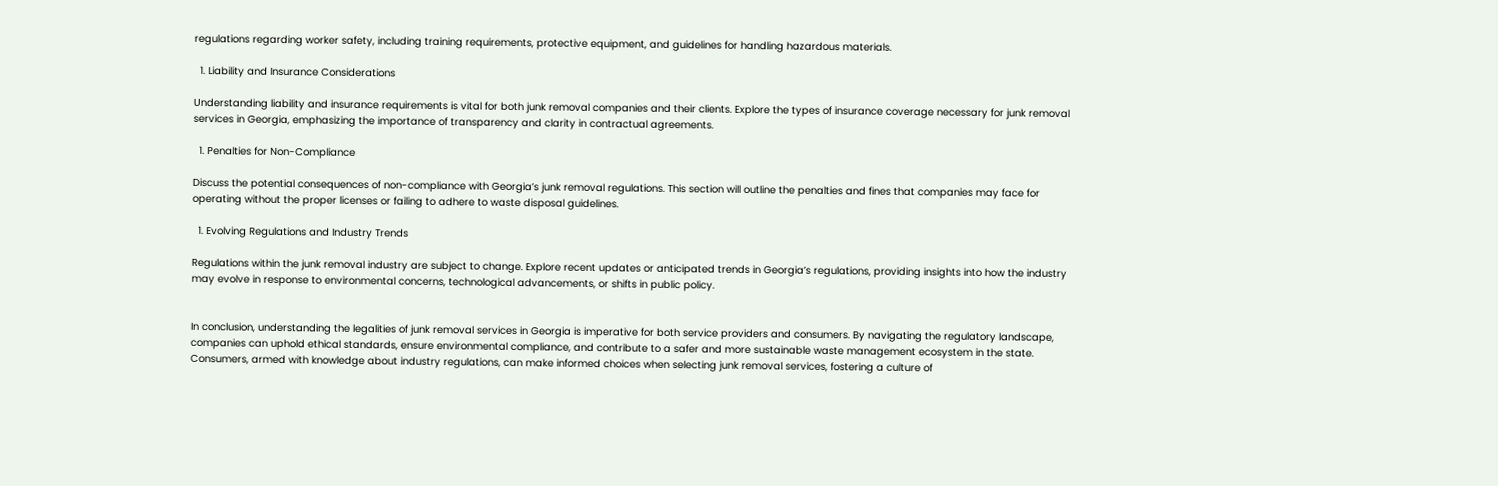regulations regarding worker safety, including training requirements, protective equipment, and guidelines for handling hazardous materials.

  1. Liability and Insurance Considerations

Understanding liability and insurance requirements is vital for both junk removal companies and their clients. Explore the types of insurance coverage necessary for junk removal services in Georgia, emphasizing the importance of transparency and clarity in contractual agreements.

  1. Penalties for Non-Compliance

Discuss the potential consequences of non-compliance with Georgia’s junk removal regulations. This section will outline the penalties and fines that companies may face for operating without the proper licenses or failing to adhere to waste disposal guidelines.

  1. Evolving Regulations and Industry Trends

Regulations within the junk removal industry are subject to change. Explore recent updates or anticipated trends in Georgia’s regulations, providing insights into how the industry may evolve in response to environmental concerns, technological advancements, or shifts in public policy.


In conclusion, understanding the legalities of junk removal services in Georgia is imperative for both service providers and consumers. By navigating the regulatory landscape, companies can uphold ethical standards, ensure environmental compliance, and contribute to a safer and more sustainable waste management ecosystem in the state. Consumers, armed with knowledge about industry regulations, can make informed choices when selecting junk removal services, fostering a culture of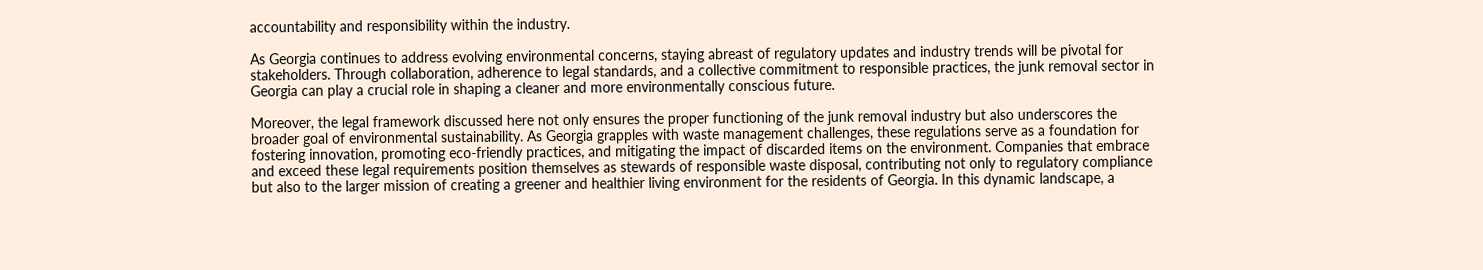accountability and responsibility within the industry.

As Georgia continues to address evolving environmental concerns, staying abreast of regulatory updates and industry trends will be pivotal for stakeholders. Through collaboration, adherence to legal standards, and a collective commitment to responsible practices, the junk removal sector in Georgia can play a crucial role in shaping a cleaner and more environmentally conscious future.

Moreover, the legal framework discussed here not only ensures the proper functioning of the junk removal industry but also underscores the broader goal of environmental sustainability. As Georgia grapples with waste management challenges, these regulations serve as a foundation for fostering innovation, promoting eco-friendly practices, and mitigating the impact of discarded items on the environment. Companies that embrace and exceed these legal requirements position themselves as stewards of responsible waste disposal, contributing not only to regulatory compliance but also to the larger mission of creating a greener and healthier living environment for the residents of Georgia. In this dynamic landscape, a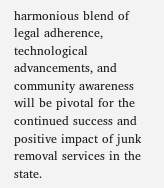harmonious blend of legal adherence, technological advancements, and community awareness will be pivotal for the continued success and positive impact of junk removal services in the state.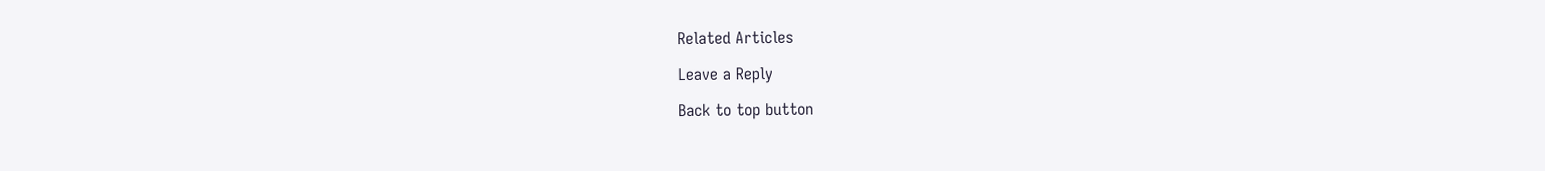Related Articles

Leave a Reply

Back to top button